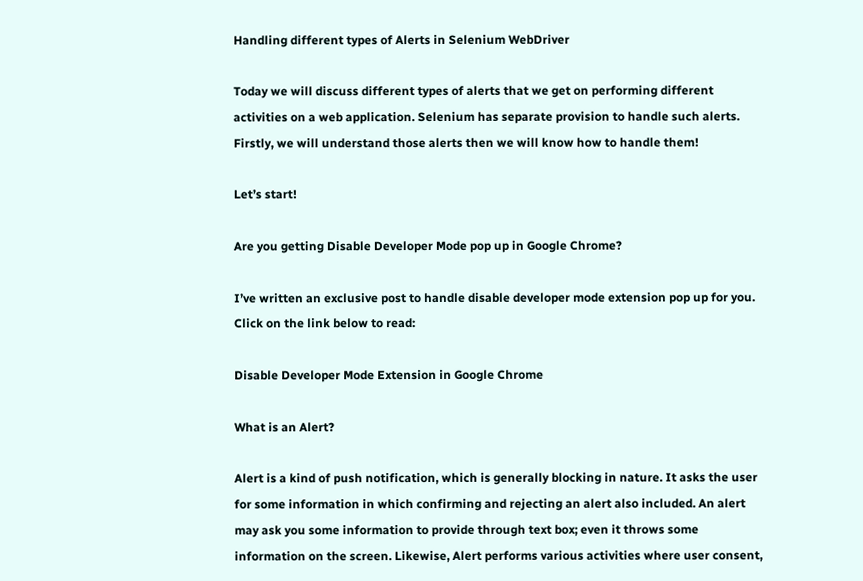Handling different types of Alerts in Selenium WebDriver

Today we will discuss different types of alerts that we get on performing different activities on a web application. Selenium has separate provision to handle such alerts. Firstly, we will understand those alerts then we will know how to handle them!

Let’s start!

Are you getting Disable Developer Mode pop up in Google Chrome?

I’ve written an exclusive post to handle disable developer mode extension pop up for you. Click on the link below to read:

Disable Developer Mode Extension in Google Chrome

What is an Alert?

Alert is a kind of push notification, which is generally blocking in nature. It asks the user for some information in which confirming and rejecting an alert also included. An alert may ask you some information to provide through text box; even it throws some information on the screen. Likewise, Alert performs various activities where user consent,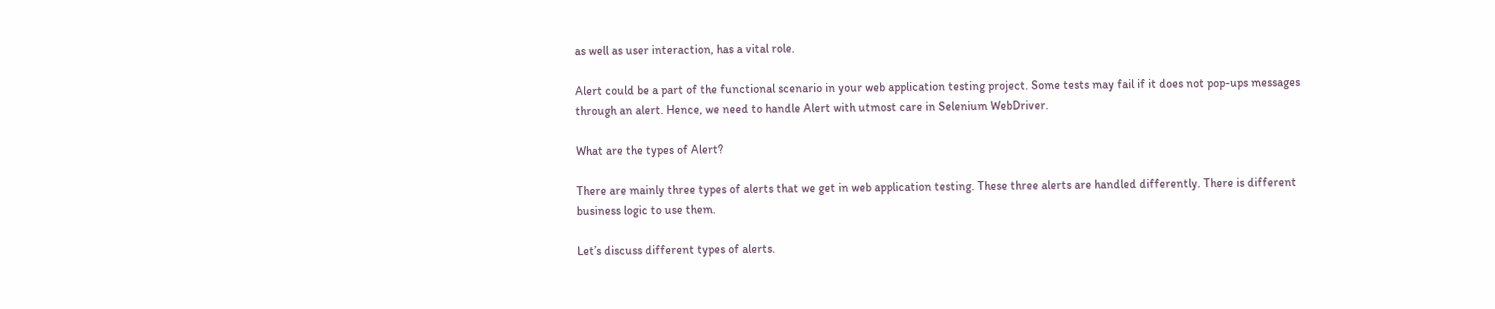as well as user interaction, has a vital role.

Alert could be a part of the functional scenario in your web application testing project. Some tests may fail if it does not pop-ups messages through an alert. Hence, we need to handle Alert with utmost care in Selenium WebDriver.

What are the types of Alert?

There are mainly three types of alerts that we get in web application testing. These three alerts are handled differently. There is different business logic to use them.

Let’s discuss different types of alerts.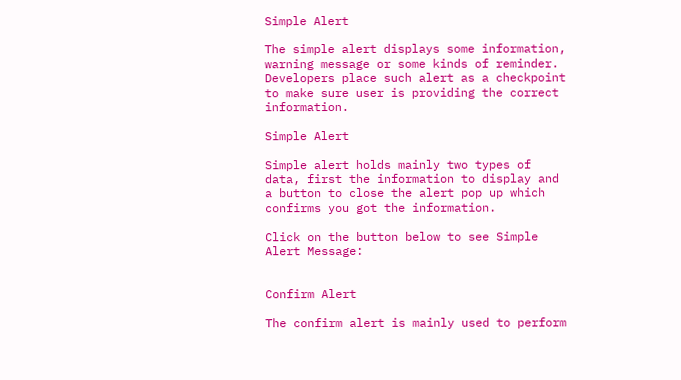Simple Alert

The simple alert displays some information, warning message or some kinds of reminder. Developers place such alert as a checkpoint to make sure user is providing the correct information.

Simple Alert

Simple alert holds mainly two types of data, first the information to display and a button to close the alert pop up which confirms you got the information.

Click on the button below to see Simple Alert Message:


Confirm Alert

The confirm alert is mainly used to perform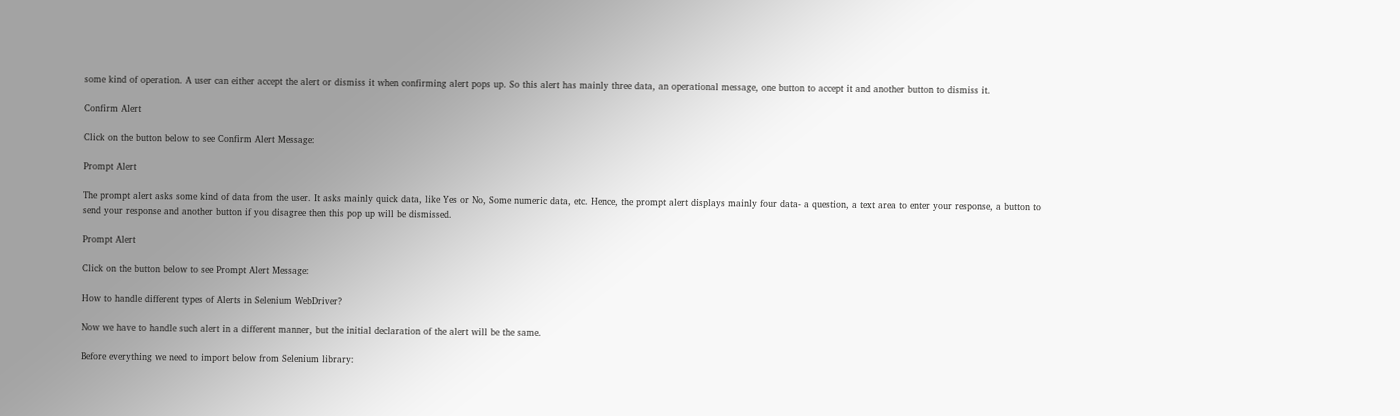some kind of operation. A user can either accept the alert or dismiss it when confirming alert pops up. So this alert has mainly three data, an operational message, one button to accept it and another button to dismiss it.

Confirm Alert

Click on the button below to see Confirm Alert Message:

Prompt Alert

The prompt alert asks some kind of data from the user. It asks mainly quick data, like Yes or No, Some numeric data, etc. Hence, the prompt alert displays mainly four data- a question, a text area to enter your response, a button to send your response and another button if you disagree then this pop up will be dismissed.

Prompt Alert

Click on the button below to see Prompt Alert Message:

How to handle different types of Alerts in Selenium WebDriver?

Now we have to handle such alert in a different manner, but the initial declaration of the alert will be the same.

Before everything we need to import below from Selenium library: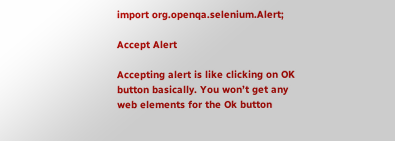import org.openqa.selenium.Alert;

Accept Alert

Accepting alert is like clicking on OK button basically. You won’t get any web elements for the Ok button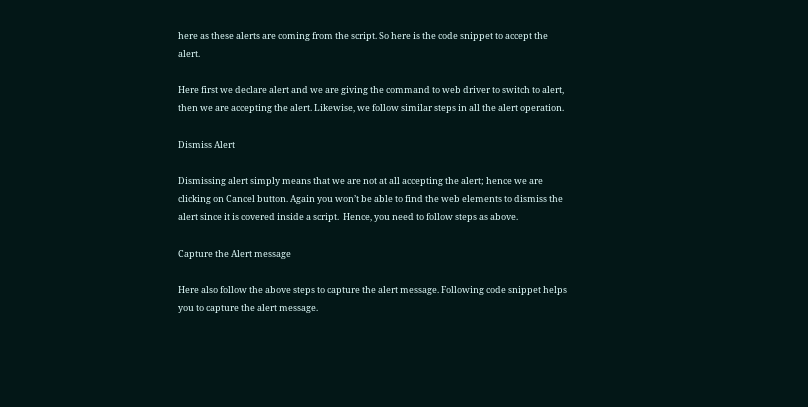here as these alerts are coming from the script. So here is the code snippet to accept the alert.

Here first we declare alert and we are giving the command to web driver to switch to alert, then we are accepting the alert. Likewise, we follow similar steps in all the alert operation.

Dismiss Alert

Dismissing alert simply means that we are not at all accepting the alert; hence we are clicking on Cancel button. Again you won’t be able to find the web elements to dismiss the alert since it is covered inside a script.  Hence, you need to follow steps as above.

Capture the Alert message

Here also follow the above steps to capture the alert message. Following code snippet helps you to capture the alert message.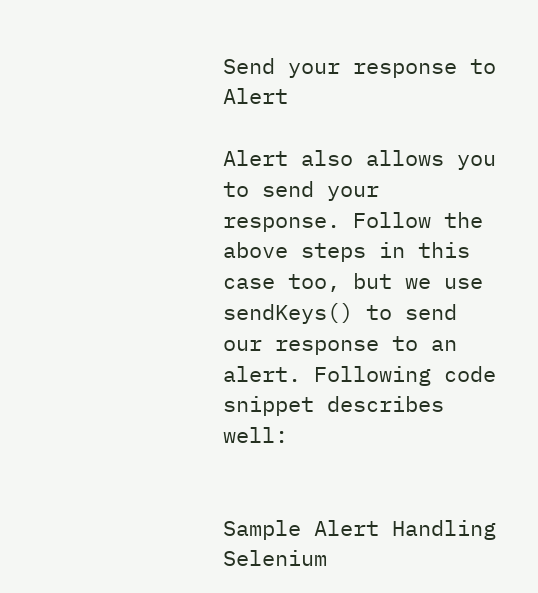Send your response to Alert

Alert also allows you to send your response. Follow the above steps in this case too, but we use sendKeys() to send our response to an alert. Following code snippet describes well:


Sample Alert Handling Selenium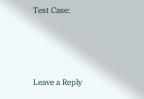Test Case:



Leave a Reply